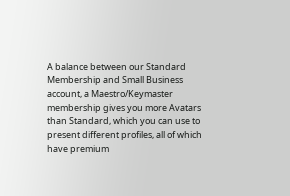A balance between our Standard Membership and Small Business account, a Maestro/Keymaster membership gives you more Avatars than Standard, which you can use to present different profiles, all of which have premium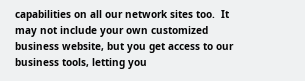capabilities on all our network sites too.  It may not include your own customized business website, but you get access to our business tools, letting you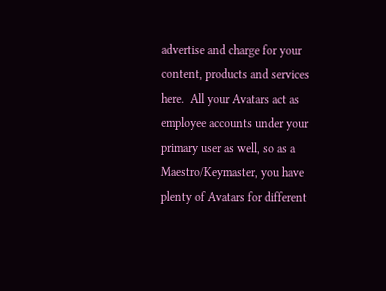advertise and charge for your content, products and services here.  All your Avatars act as employee accounts under your primary user as well, so as a Maestro/Keymaster, you have plenty of Avatars for different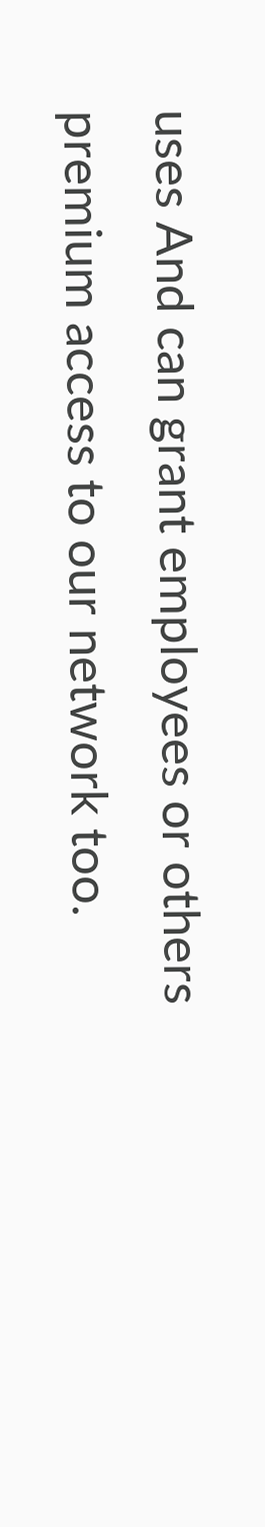uses And can grant employees or others premium access to our network too.